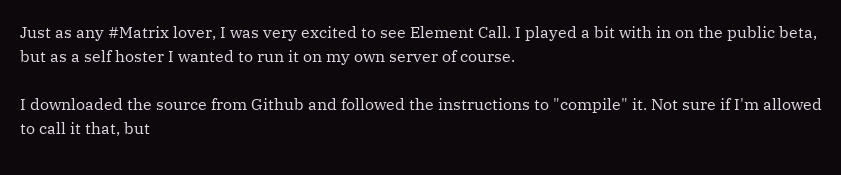Just as any #Matrix lover, I was very excited to see Element Call. I played a bit with in on the public beta, but as a self hoster I wanted to run it on my own server of course.

I downloaded the source from Github and followed the instructions to "compile" it. Not sure if I'm allowed to call it that, but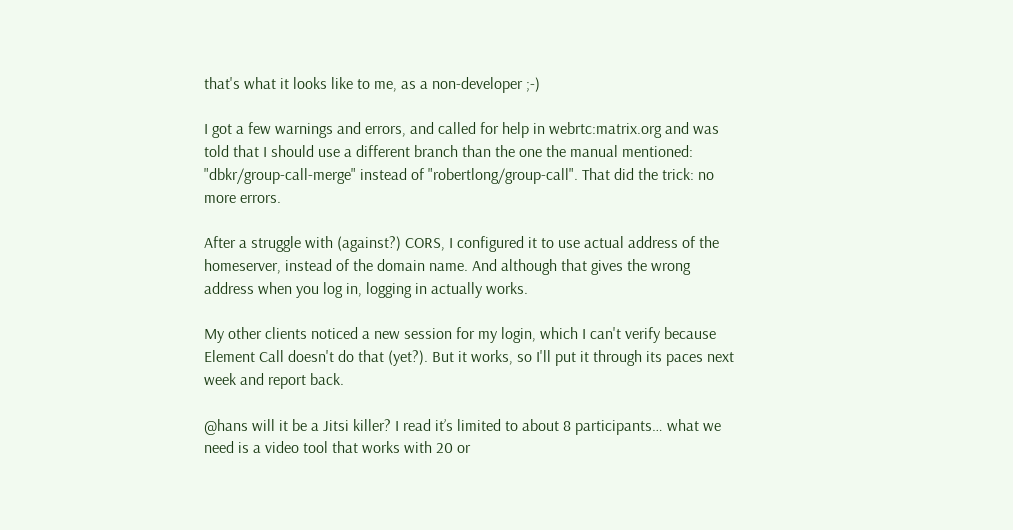that's what it looks like to me, as a non-developer ;-)

I got a few warnings and errors, and called for help in webrtc:matrix.org and was told that I should use a different branch than the one the manual mentioned: "dbkr/group-call-merge" instead of "robertlong/group-call". That did the trick: no more errors.

After a struggle with (against?) CORS, I configured it to use actual address of the homeserver, instead of the domain name. And although that gives the wrong address when you log in, logging in actually works.

My other clients noticed a new session for my login, which I can't verify because Element Call doesn't do that (yet?). But it works, so I'll put it through its paces next week and report back.

@hans will it be a Jitsi killer? I read it’s limited to about 8 participants… what we need is a video tool that works with 20 or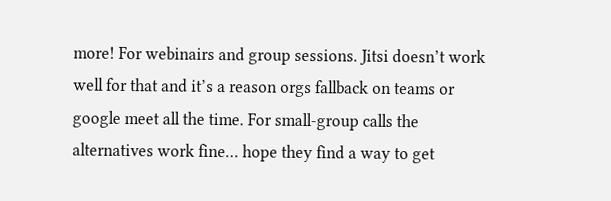more! For webinairs and group sessions. Jitsi doesn’t work well for that and it’s a reason orgs fallback on teams or google meet all the time. For small-group calls the alternatives work fine… hope they find a way to get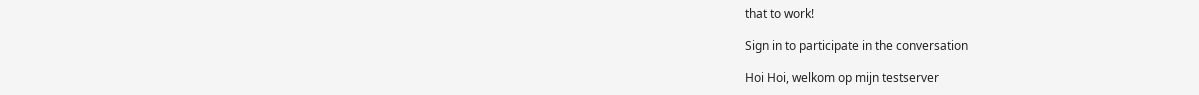that to work!

Sign in to participate in the conversation

Hoi Hoi, welkom op mijn testserver